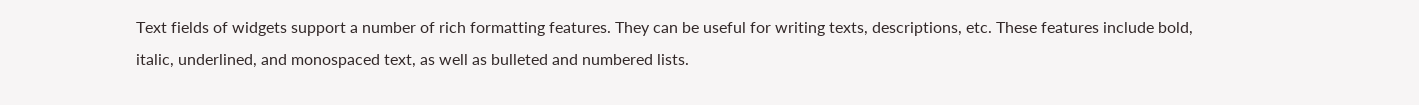Text fields of widgets support a number of rich formatting features. They can be useful for writing texts, descriptions, etc. These features include bold, italic, underlined, and monospaced text, as well as bulleted and numbered lists.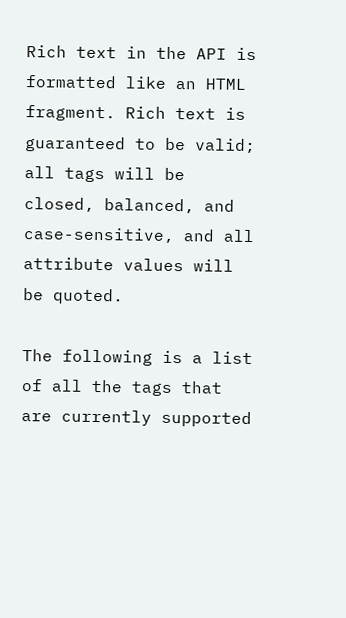Rich text in the API is formatted like an HTML fragment. Rich text is guaranteed to be valid; all tags will be closed, balanced, and case-sensitive, and all attribute values will be quoted.

The following is a list of all the tags that are currently supported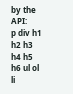by the API:
p div h1 h2 h3 h4 h5 h6 ul ol li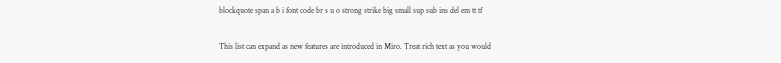blockquote span a b i font code br s u o strong strike big small sup sub ins del em tt tf

This list can expand as new features are introduced in Miro. Treat rich text as you would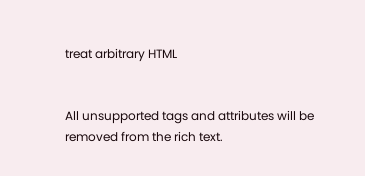treat arbitrary HTML


All unsupported tags and attributes will be removed from the rich text.